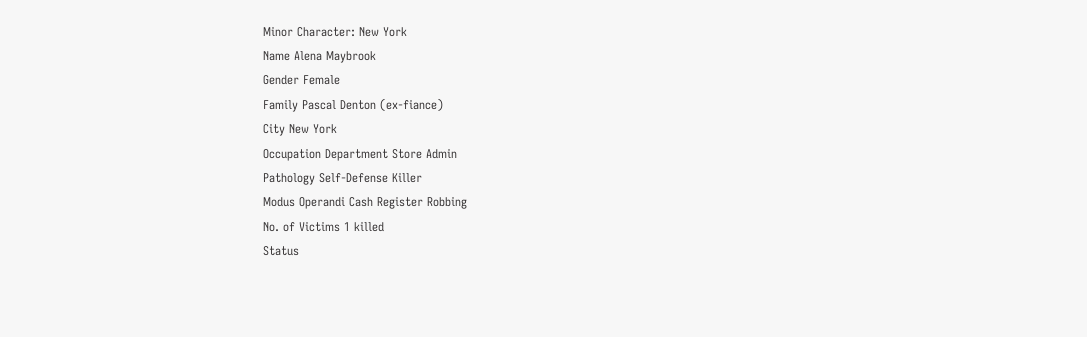Minor Character: New York
Name Alena Maybrook
Gender Female
Family Pascal Denton (ex-fiance)
City New York
Occupation Department Store Admin
Pathology Self-Defense Killer
Modus Operandi Cash Register Robbing
No. of Victims 1 killed
Status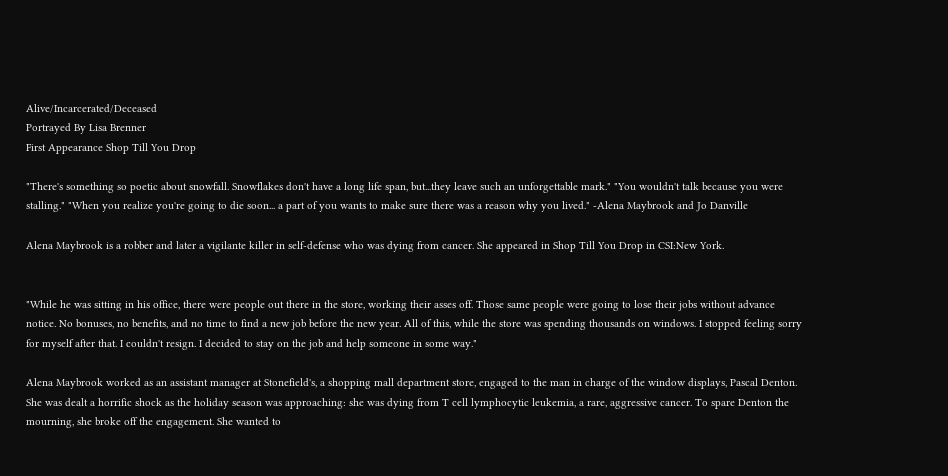Alive/Incarcerated/Deceased
Portrayed By Lisa Brenner
First Appearance Shop Till You Drop

"There's something so poetic about snowfall. Snowflakes don't have a long life span, but...they leave such an unforgettable mark." "You wouldn't talk because you were stalling." "When you realize you're going to die soon... a part of you wants to make sure there was a reason why you lived." -Alena Maybrook and Jo Danville

Alena Maybrook is a robber and later a vigilante killer in self-defense who was dying from cancer. She appeared in Shop Till You Drop in CSI:New York.


"While he was sitting in his office, there were people out there in the store, working their asses off. Those same people were going to lose their jobs without advance notice. No bonuses, no benefits, and no time to find a new job before the new year. All of this, while the store was spending thousands on windows. I stopped feeling sorry for myself after that. I couldn't resign. I decided to stay on the job and help someone in some way."

Alena Maybrook worked as an assistant manager at Stonefield's, a shopping mall department store, engaged to the man in charge of the window displays, Pascal Denton. She was dealt a horrific shock as the holiday season was approaching: she was dying from T cell lymphocytic leukemia, a rare, aggressive cancer. To spare Denton the mourning, she broke off the engagement. She wanted to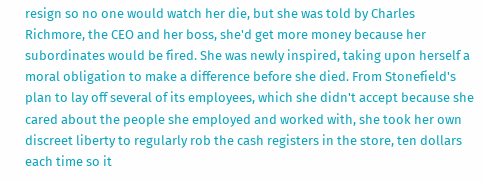resign so no one would watch her die, but she was told by Charles Richmore, the CEO and her boss, she'd get more money because her subordinates would be fired. She was newly inspired, taking upon herself a moral obligation to make a difference before she died. From Stonefield's plan to lay off several of its employees, which she didn't accept because she cared about the people she employed and worked with, she took her own discreet liberty to regularly rob the cash registers in the store, ten dollars each time so it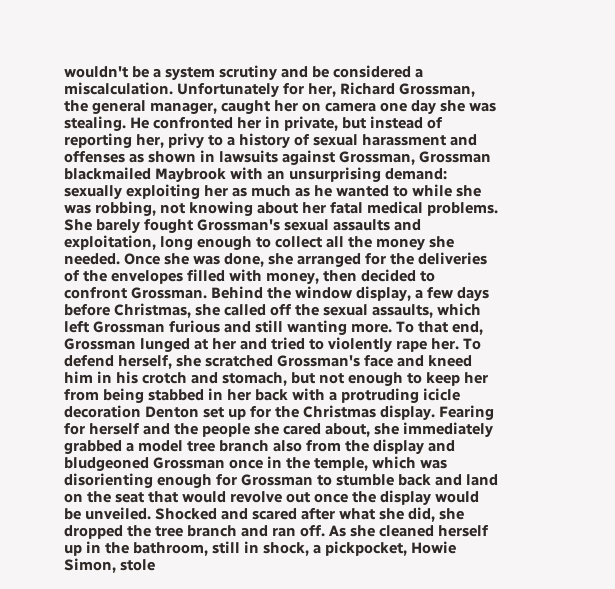wouldn't be a system scrutiny and be considered a miscalculation. Unfortunately for her, Richard Grossman, the general manager, caught her on camera one day she was stealing. He confronted her in private, but instead of reporting her, privy to a history of sexual harassment and offenses as shown in lawsuits against Grossman, Grossman blackmailed Maybrook with an unsurprising demand: sexually exploiting her as much as he wanted to while she was robbing, not knowing about her fatal medical problems. She barely fought Grossman's sexual assaults and exploitation, long enough to collect all the money she needed. Once she was done, she arranged for the deliveries of the envelopes filled with money, then decided to confront Grossman. Behind the window display, a few days before Christmas, she called off the sexual assaults, which left Grossman furious and still wanting more. To that end, Grossman lunged at her and tried to violently rape her. To defend herself, she scratched Grossman's face and kneed him in his crotch and stomach, but not enough to keep her from being stabbed in her back with a protruding icicle decoration Denton set up for the Christmas display. Fearing for herself and the people she cared about, she immediately grabbed a model tree branch also from the display and bludgeoned Grossman once in the temple, which was disorienting enough for Grossman to stumble back and land on the seat that would revolve out once the display would be unveiled. Shocked and scared after what she did, she dropped the tree branch and ran off. As she cleaned herself up in the bathroom, still in shock, a pickpocket, Howie Simon, stole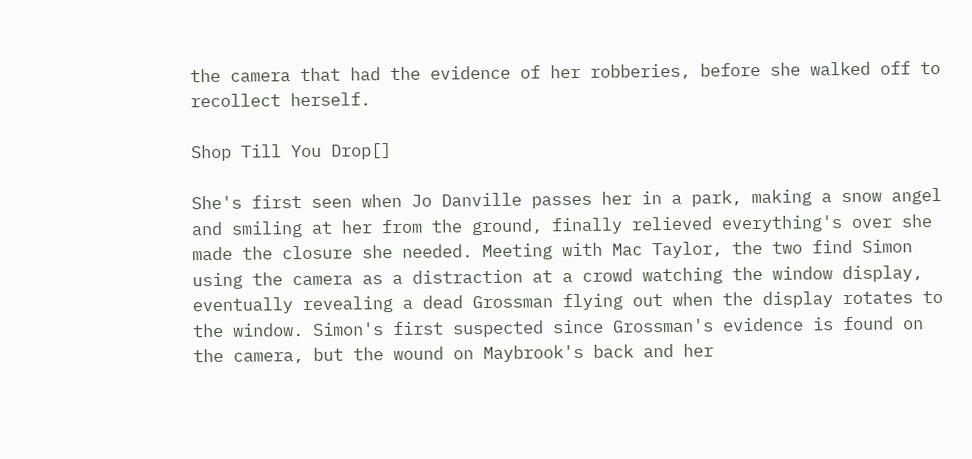the camera that had the evidence of her robberies, before she walked off to recollect herself.

Shop Till You Drop[]

She's first seen when Jo Danville passes her in a park, making a snow angel and smiling at her from the ground, finally relieved everything's over she made the closure she needed. Meeting with Mac Taylor, the two find Simon using the camera as a distraction at a crowd watching the window display, eventually revealing a dead Grossman flying out when the display rotates to the window. Simon's first suspected since Grossman's evidence is found on the camera, but the wound on Maybrook's back and her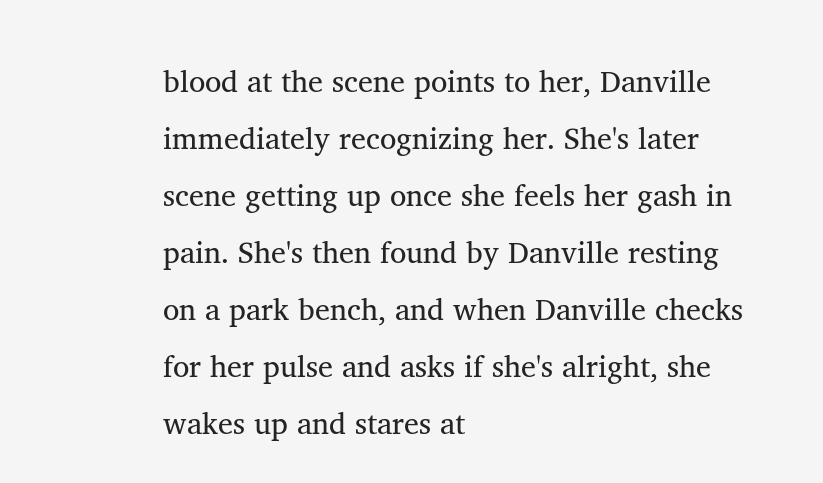blood at the scene points to her, Danville immediately recognizing her. She's later scene getting up once she feels her gash in pain. She's then found by Danville resting on a park bench, and when Danville checks for her pulse and asks if she's alright, she wakes up and stares at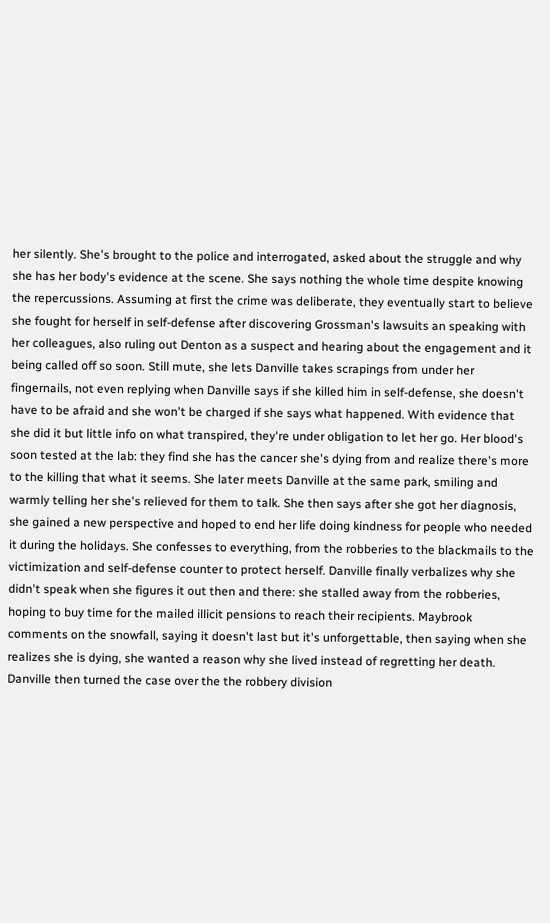her silently. She's brought to the police and interrogated, asked about the struggle and why she has her body's evidence at the scene. She says nothing the whole time despite knowing the repercussions. Assuming at first the crime was deliberate, they eventually start to believe she fought for herself in self-defense after discovering Grossman's lawsuits an speaking with her colleagues, also ruling out Denton as a suspect and hearing about the engagement and it being called off so soon. Still mute, she lets Danville takes scrapings from under her fingernails, not even replying when Danville says if she killed him in self-defense, she doesn't have to be afraid and she won't be charged if she says what happened. With evidence that she did it but little info on what transpired, they're under obligation to let her go. Her blood's soon tested at the lab: they find she has the cancer she's dying from and realize there's more to the killing that what it seems. She later meets Danville at the same park, smiling and warmly telling her she's relieved for them to talk. She then says after she got her diagnosis, she gained a new perspective and hoped to end her life doing kindness for people who needed it during the holidays. She confesses to everything, from the robberies to the blackmails to the victimization and self-defense counter to protect herself. Danville finally verbalizes why she didn't speak when she figures it out then and there: she stalled away from the robberies, hoping to buy time for the mailed illicit pensions to reach their recipients. Maybrook comments on the snowfall, saying it doesn't last but it's unforgettable, then saying when she realizes she is dying, she wanted a reason why she lived instead of regretting her death. Danville then turned the case over the the robbery division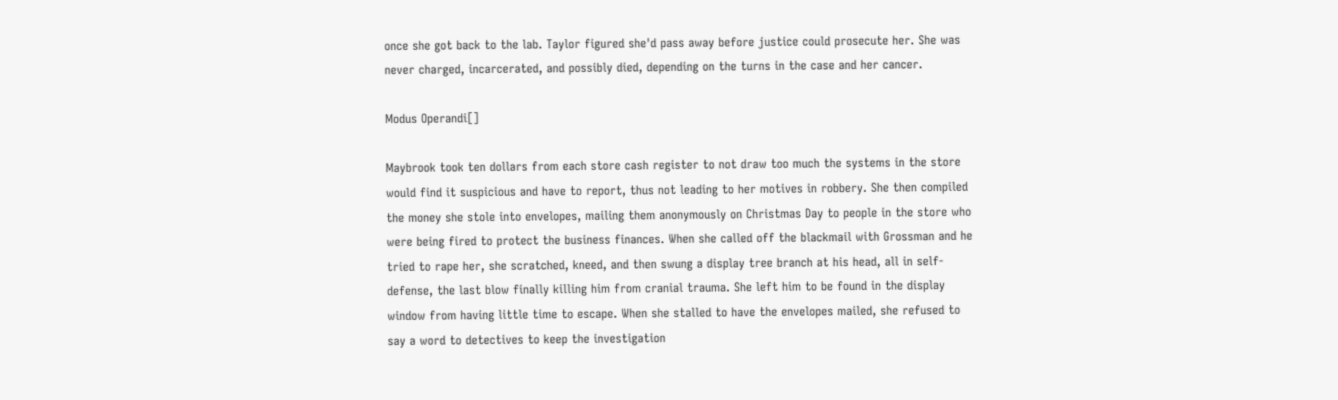once she got back to the lab. Taylor figured she'd pass away before justice could prosecute her. She was never charged, incarcerated, and possibly died, depending on the turns in the case and her cancer.

Modus Operandi[]

Maybrook took ten dollars from each store cash register to not draw too much the systems in the store would find it suspicious and have to report, thus not leading to her motives in robbery. She then compiled the money she stole into envelopes, mailing them anonymously on Christmas Day to people in the store who were being fired to protect the business finances. When she called off the blackmail with Grossman and he tried to rape her, she scratched, kneed, and then swung a display tree branch at his head, all in self-defense, the last blow finally killing him from cranial trauma. She left him to be found in the display window from having little time to escape. When she stalled to have the envelopes mailed, she refused to say a word to detectives to keep the investigation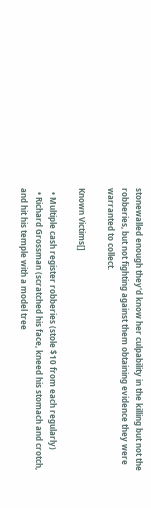stonewalled enough they'd know her culpability in the killing but not the robberies, but not fighting against them obtaining evidence they were warranted to collect.

Known Victims[]

  • Multiple cash register robberies (stole $10 from each regularly)
  • Richard Grossman (scratched his face, kneed his stomach and crotch, and hit his temple with a model tree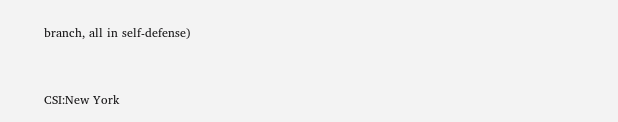branch, all in self-defense)


CSI:New York